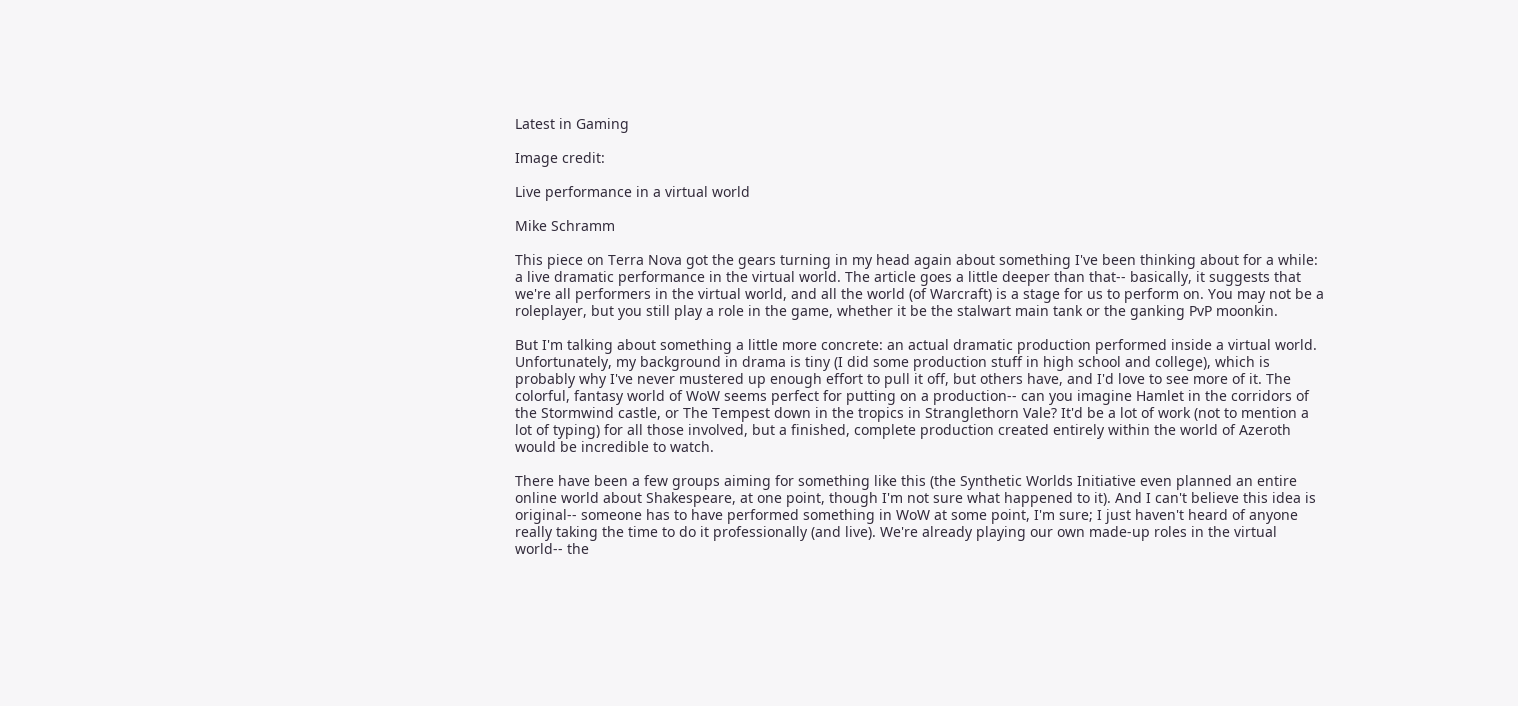Latest in Gaming

Image credit:

Live performance in a virtual world

Mike Schramm

This piece on Terra Nova got the gears turning in my head again about something I've been thinking about for a while: a live dramatic performance in the virtual world. The article goes a little deeper than that-- basically, it suggests that we're all performers in the virtual world, and all the world (of Warcraft) is a stage for us to perform on. You may not be a roleplayer, but you still play a role in the game, whether it be the stalwart main tank or the ganking PvP moonkin.

But I'm talking about something a little more concrete: an actual dramatic production performed inside a virtual world. Unfortunately, my background in drama is tiny (I did some production stuff in high school and college), which is probably why I've never mustered up enough effort to pull it off, but others have, and I'd love to see more of it. The colorful, fantasy world of WoW seems perfect for putting on a production-- can you imagine Hamlet in the corridors of the Stormwind castle, or The Tempest down in the tropics in Stranglethorn Vale? It'd be a lot of work (not to mention a lot of typing) for all those involved, but a finished, complete production created entirely within the world of Azeroth would be incredible to watch.

There have been a few groups aiming for something like this (the Synthetic Worlds Initiative even planned an entire online world about Shakespeare, at one point, though I'm not sure what happened to it). And I can't believe this idea is original-- someone has to have performed something in WoW at some point, I'm sure; I just haven't heard of anyone really taking the time to do it professionally (and live). We're already playing our own made-up roles in the virtual world-- the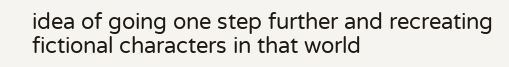idea of going one step further and recreating fictional characters in that world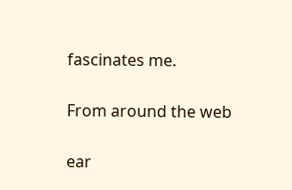fascinates me.

From around the web

ear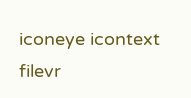iconeye icontext filevr